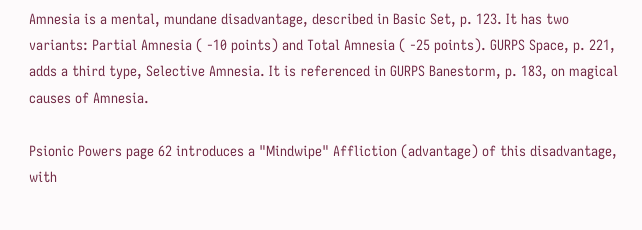Amnesia is a mental, mundane disadvantage, described in Basic Set, p. 123. It has two variants: Partial Amnesia ( -10 points) and Total Amnesia ( -25 points). GURPS Space, p. 221, adds a third type, Selective Amnesia. It is referenced in GURPS Banestorm, p. 183, on magical causes of Amnesia.

Psionic Powers page 62 introduces a "Mindwipe" Affliction (advantage) of this disadvantage, with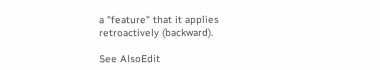a "feature" that it applies retroactively (backward).

See AlsoEdit